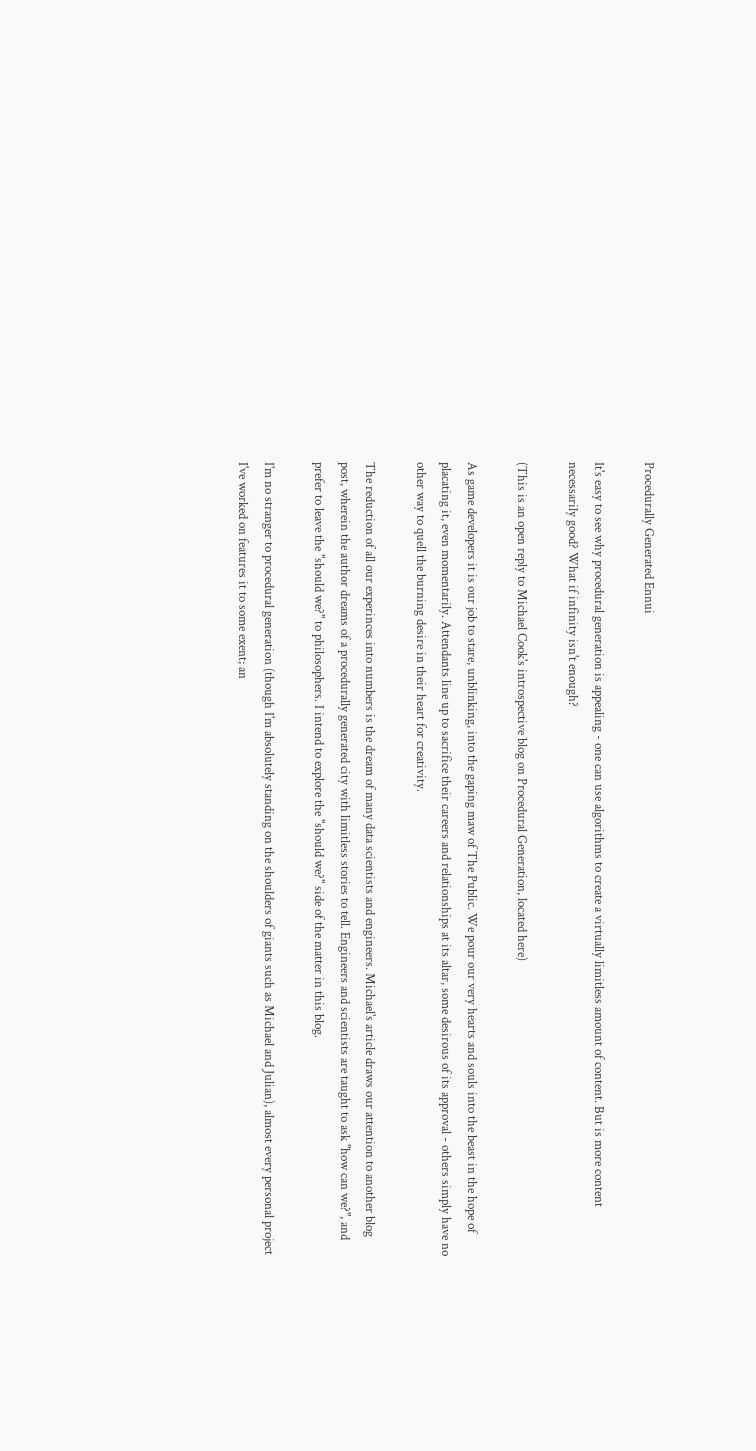Procedurally Generated Ennui

It's easy to see why procedural generation is appealing - one can use algorithms to create a virtually limitless amount of content. But is more content necessarily good? What if infinity isn't enough?

(This is an open reply to Michael Cook's introspective blog on Procedural Generation, located here)

As game developers it is our job to stare, unblinking, into the gaping maw of The Public. We pour our very hearts and souls into the beast in the hope of placating it, even momentarily. Attendants line up to sacrifice their careers and relationships at its altar, some desirous of its approval - others simply have no other way to quell the burning desire in their heart for creativity.

The reduction of all our experinces into numbers is the dream of many data scientists and engineers. Michael's article draws our attention to another blog post, wherein the author dreams of a procedurally generated city with limitless stories to tell. Engineers and scientists are taught to ask "how can we?", and prefer to leave the "should we?" to philosophers. I intend to explore the "should we?" side of the matter in this blog.

I'm no stranger to procedural generation (though I'm absolutely standing on the shoulders of giants such as Michael and Julian), almost every personal project I've worked on features it to some exent; an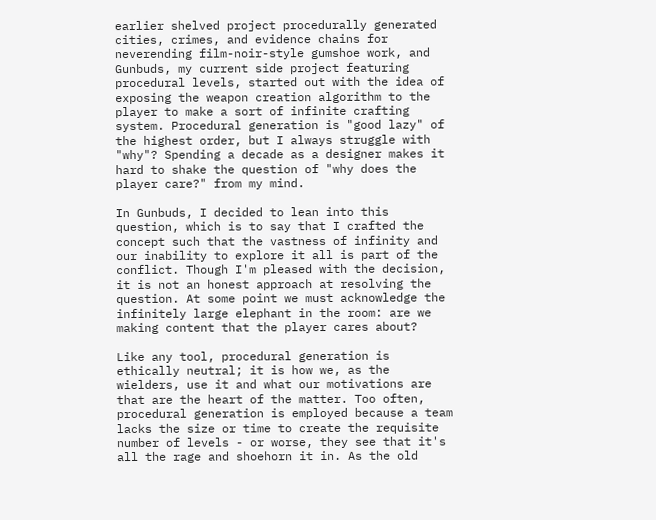earlier shelved project procedurally generated cities, crimes, and evidence chains for neverending film-noir-style gumshoe work, and Gunbuds, my current side project featuring procedural levels, started out with the idea of exposing the weapon creation algorithm to the player to make a sort of infinite crafting system. Procedural generation is "good lazy" of the highest order, but I always struggle with "why"? Spending a decade as a designer makes it hard to shake the question of "why does the player care?" from my mind.

In Gunbuds, I decided to lean into this question, which is to say that I crafted the concept such that the vastness of infinity and our inability to explore it all is part of the conflict. Though I'm pleased with the decision, it is not an honest approach at resolving the question. At some point we must acknowledge the infinitely large elephant in the room: are we making content that the player cares about?

Like any tool, procedural generation is ethically neutral; it is how we, as the wielders, use it and what our motivations are that are the heart of the matter. Too often, procedural generation is employed because a team lacks the size or time to create the requisite number of levels - or worse, they see that it's all the rage and shoehorn it in. As the old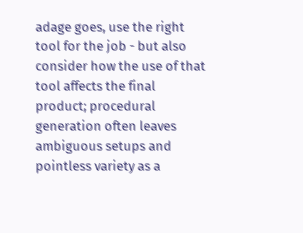adage goes, use the right tool for the job - but also consider how the use of that tool affects the final product; procedural generation often leaves ambiguous setups and pointless variety as a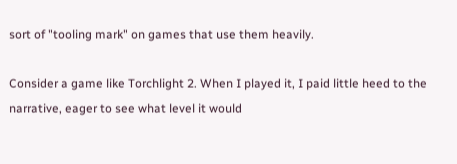sort of "tooling mark" on games that use them heavily.

Consider a game like Torchlight 2. When I played it, I paid little heed to the narrative, eager to see what level it would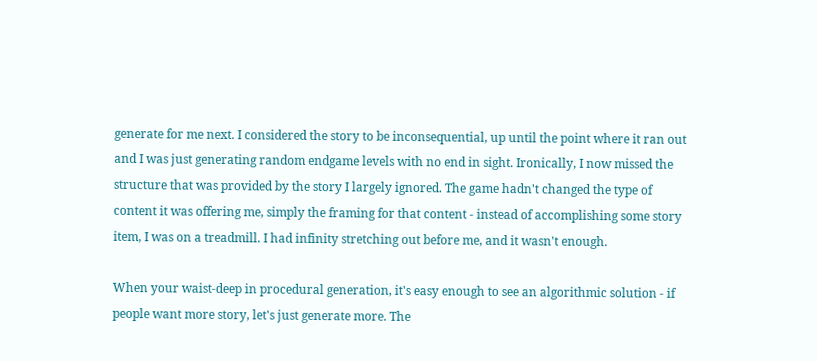generate for me next. I considered the story to be inconsequential, up until the point where it ran out and I was just generating random endgame levels with no end in sight. Ironically, I now missed the structure that was provided by the story I largely ignored. The game hadn't changed the type of content it was offering me, simply the framing for that content - instead of accomplishing some story item, I was on a treadmill. I had infinity stretching out before me, and it wasn't enough.

When your waist-deep in procedural generation, it's easy enough to see an algorithmic solution - if people want more story, let's just generate more. The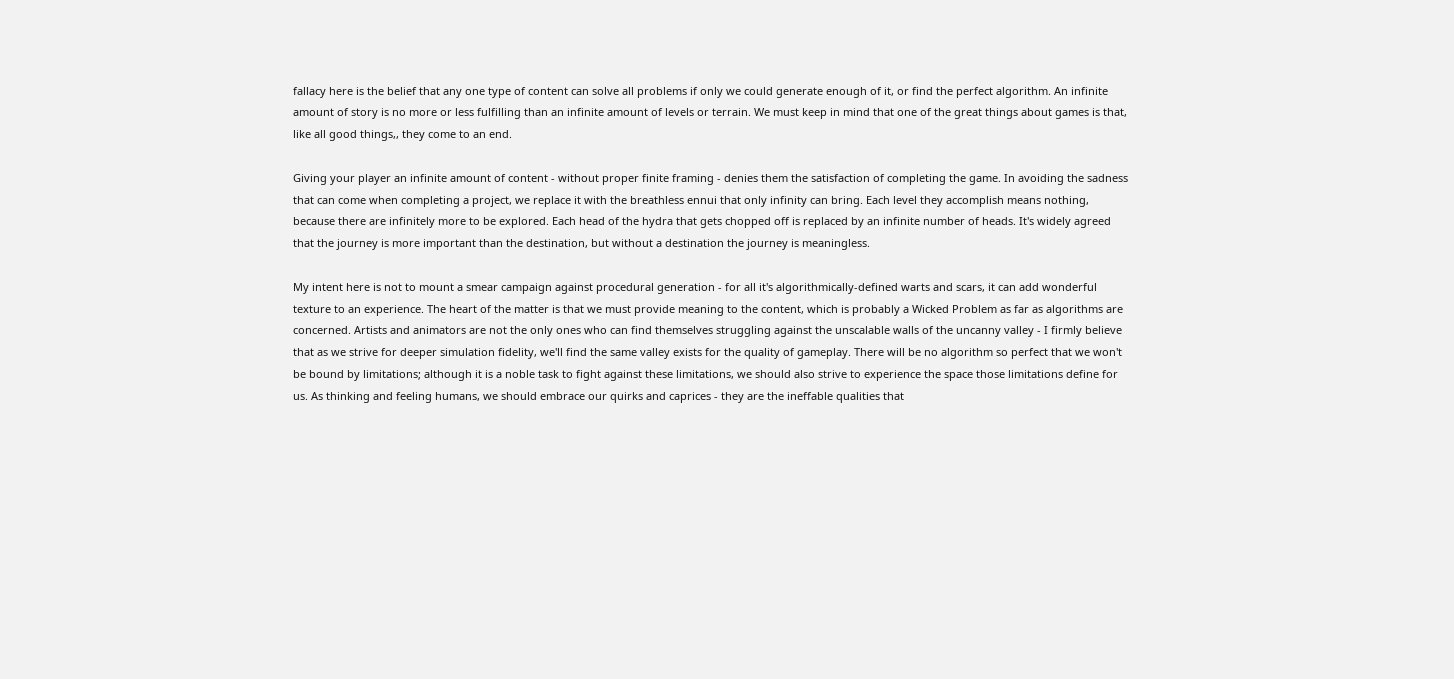fallacy here is the belief that any one type of content can solve all problems if only we could generate enough of it, or find the perfect algorithm. An infinite amount of story is no more or less fulfilling than an infinite amount of levels or terrain. We must keep in mind that one of the great things about games is that, like all good things,, they come to an end.

Giving your player an infinite amount of content - without proper finite framing - denies them the satisfaction of completing the game. In avoiding the sadness that can come when completing a project, we replace it with the breathless ennui that only infinity can bring. Each level they accomplish means nothing, because there are infinitely more to be explored. Each head of the hydra that gets chopped off is replaced by an infinite number of heads. It's widely agreed that the journey is more important than the destination, but without a destination the journey is meaningless.

My intent here is not to mount a smear campaign against procedural generation - for all it's algorithmically-defined warts and scars, it can add wonderful texture to an experience. The heart of the matter is that we must provide meaning to the content, which is probably a Wicked Problem as far as algorithms are concerned. Artists and animators are not the only ones who can find themselves struggling against the unscalable walls of the uncanny valley - I firmly believe that as we strive for deeper simulation fidelity, we'll find the same valley exists for the quality of gameplay. There will be no algorithm so perfect that we won't be bound by limitations; although it is a noble task to fight against these limitations, we should also strive to experience the space those limitations define for us. As thinking and feeling humans, we should embrace our quirks and caprices - they are the ineffable qualities that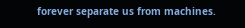forever separate us from machines.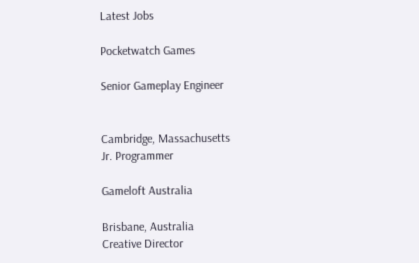Latest Jobs

Pocketwatch Games

Senior Gameplay Engineer


Cambridge, Massachusetts
Jr. Programmer

Gameloft Australia

Brisbane, Australia
Creative Director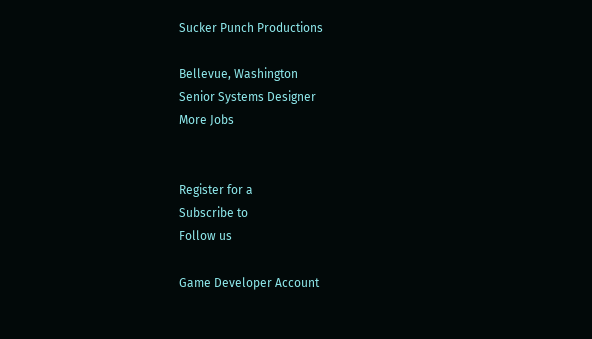Sucker Punch Productions

Bellevue, Washington
Senior Systems Designer
More Jobs


Register for a
Subscribe to
Follow us

Game Developer Account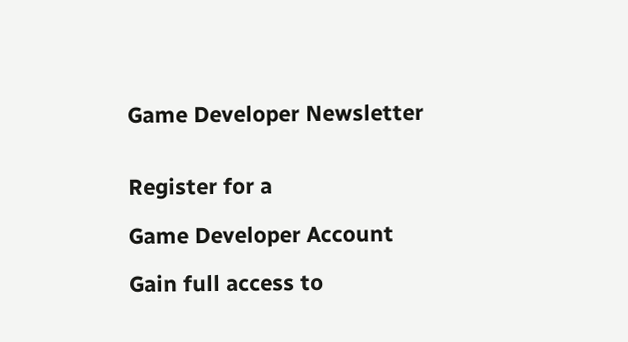Game Developer Newsletter


Register for a

Game Developer Account

Gain full access to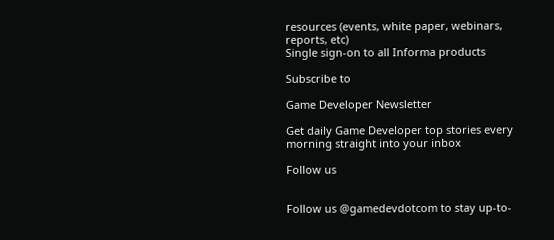resources (events, white paper, webinars, reports, etc)
Single sign-on to all Informa products

Subscribe to

Game Developer Newsletter

Get daily Game Developer top stories every morning straight into your inbox

Follow us


Follow us @gamedevdotcom to stay up-to-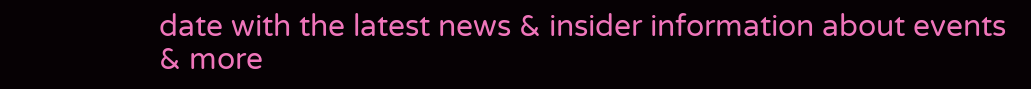date with the latest news & insider information about events & more